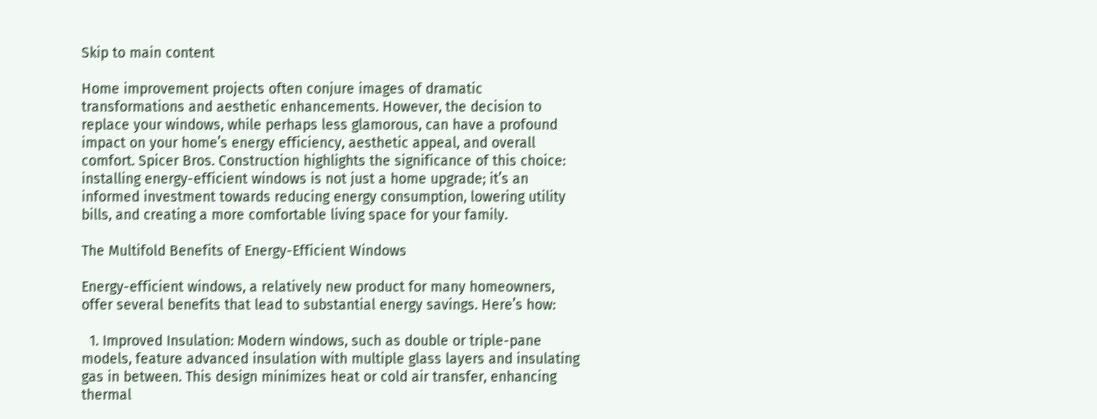Skip to main content

Home improvement projects often conjure images of dramatic transformations and aesthetic enhancements. However, the decision to replace your windows, while perhaps less glamorous, can have a profound impact on your home’s energy efficiency, aesthetic appeal, and overall comfort. Spicer Bros. Construction highlights the significance of this choice: installing energy-efficient windows is not just a home upgrade; it’s an informed investment towards reducing energy consumption, lowering utility bills, and creating a more comfortable living space for your family.

The Multifold Benefits of Energy-Efficient Windows

Energy-efficient windows, a relatively new product for many homeowners, offer several benefits that lead to substantial energy savings. Here’s how:

  1. Improved Insulation: Modern windows, such as double or triple-pane models, feature advanced insulation with multiple glass layers and insulating gas in between. This design minimizes heat or cold air transfer, enhancing thermal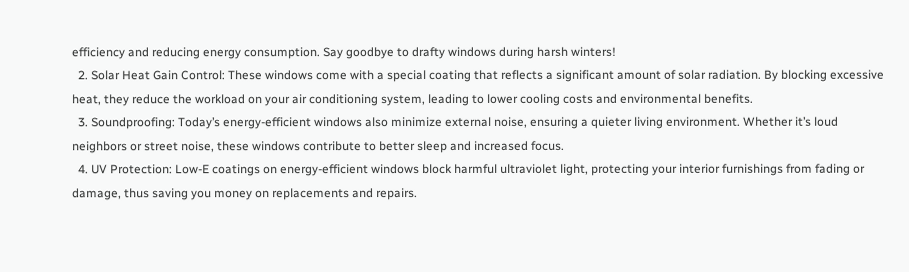efficiency and reducing energy consumption. Say goodbye to drafty windows during harsh winters!
  2. Solar Heat Gain Control: These windows come with a special coating that reflects a significant amount of solar radiation. By blocking excessive heat, they reduce the workload on your air conditioning system, leading to lower cooling costs and environmental benefits.
  3. Soundproofing: Today’s energy-efficient windows also minimize external noise, ensuring a quieter living environment. Whether it’s loud neighbors or street noise, these windows contribute to better sleep and increased focus.
  4. UV Protection: Low-E coatings on energy-efficient windows block harmful ultraviolet light, protecting your interior furnishings from fading or damage, thus saving you money on replacements and repairs.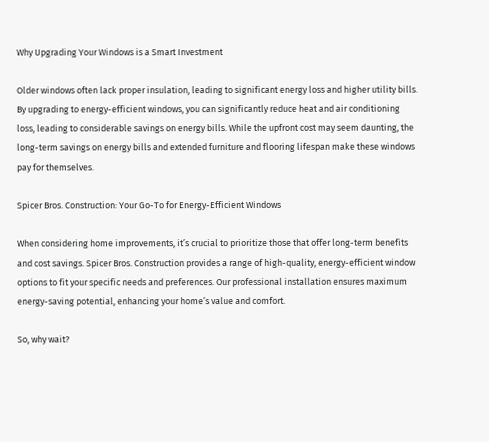Why Upgrading Your Windows is a Smart Investment

Older windows often lack proper insulation, leading to significant energy loss and higher utility bills. By upgrading to energy-efficient windows, you can significantly reduce heat and air conditioning loss, leading to considerable savings on energy bills. While the upfront cost may seem daunting, the long-term savings on energy bills and extended furniture and flooring lifespan make these windows pay for themselves.

Spicer Bros. Construction: Your Go-To for Energy-Efficient Windows

When considering home improvements, it’s crucial to prioritize those that offer long-term benefits and cost savings. Spicer Bros. Construction provides a range of high-quality, energy-efficient window options to fit your specific needs and preferences. Our professional installation ensures maximum energy-saving potential, enhancing your home’s value and comfort.

So, why wait?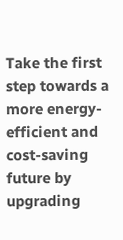Take the first step towards a more energy-efficient and cost-saving future by upgrading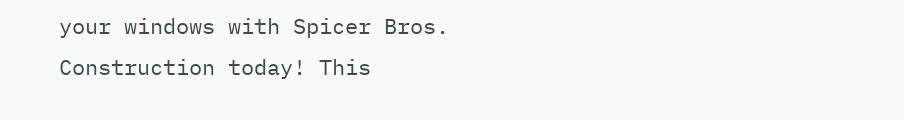your windows with Spicer Bros. Construction today! This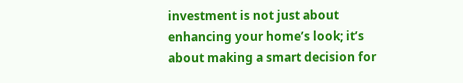investment is not just about enhancing your home’s look; it’s about making a smart decision for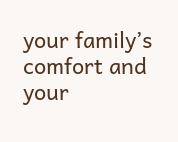your family’s comfort and your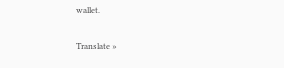wallet.

Translate »